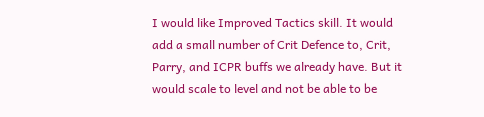I would like Improved Tactics skill. It would add a small number of Crit Defence to, Crit, Parry, and ICPR buffs we already have. But it would scale to level and not be able to be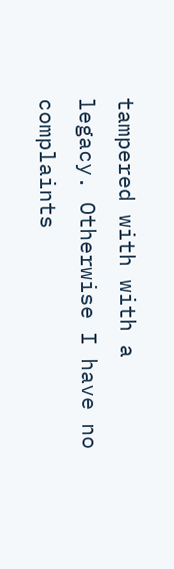tampered with with a legacy. Otherwise I have no complaints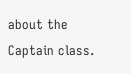about the Captain class.